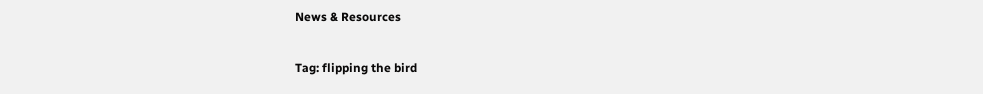News & Resources

Tag: flipping the bird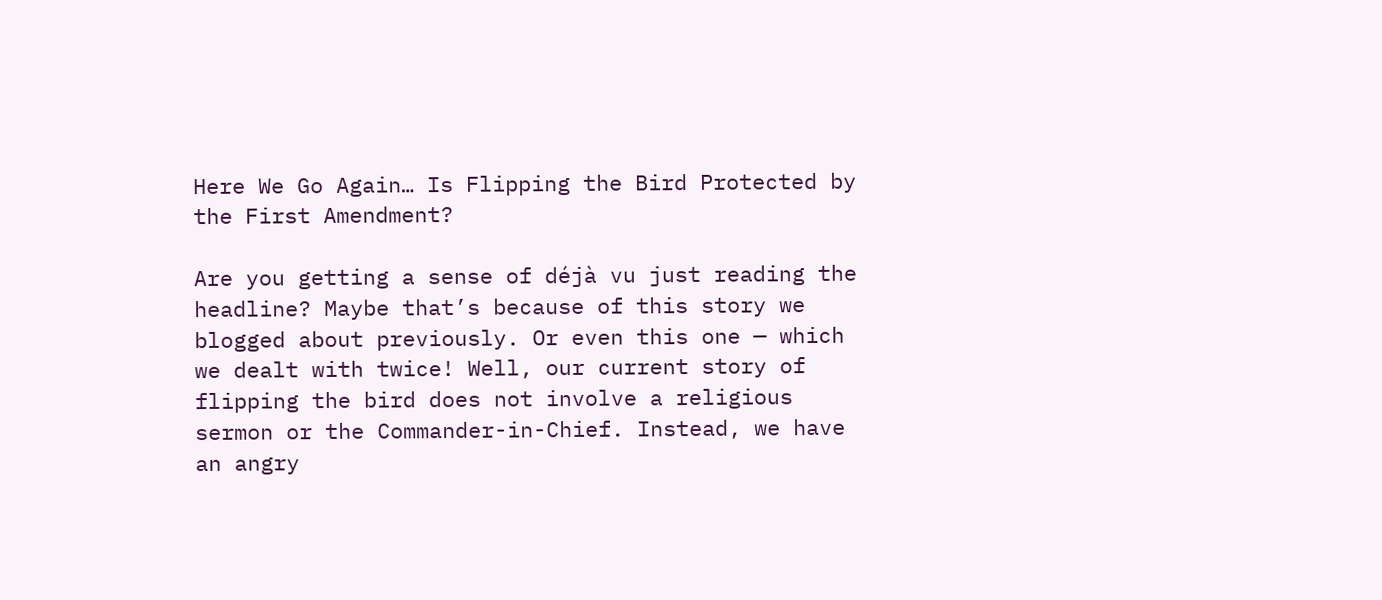Here We Go Again… Is Flipping the Bird Protected by the First Amendment?

Are you getting a sense of déjà vu just reading the headline? Maybe that’s because of this story we blogged about previously. Or even this one — which we dealt with twice! Well, our current story of flipping the bird does not involve a religious sermon or the Commander-in-Chief. Instead, we have an angry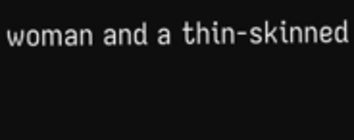woman and a thin-skinned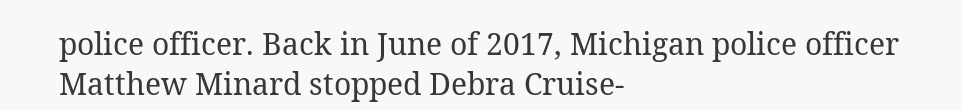police officer. Back in June of 2017, Michigan police officer Matthew Minard stopped Debra Cruise-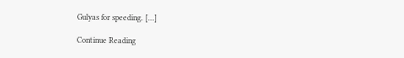Gulyas for speeding. […]

Continue Reading